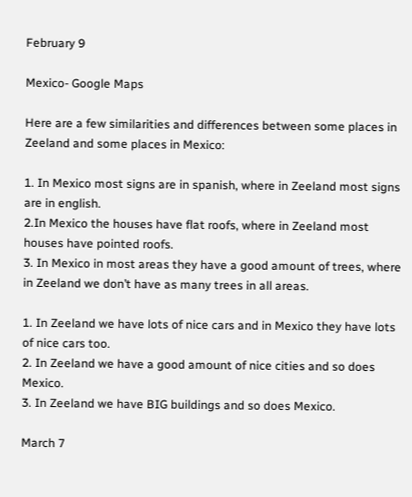February 9

Mexico- Google Maps

Here are a few similarities and differences between some places in Zeeland and some places in Mexico:

1. In Mexico most signs are in spanish, where in Zeeland most signs are in english.
2.In Mexico the houses have flat roofs, where in Zeeland most houses have pointed roofs.
3. In Mexico in most areas they have a good amount of trees, where in Zeeland we don’t have as many trees in all areas.

1. In Zeeland we have lots of nice cars and in Mexico they have lots of nice cars too.
2. In Zeeland we have a good amount of nice cities and so does Mexico.
3. In Zeeland we have BIG buildings and so does Mexico.

March 7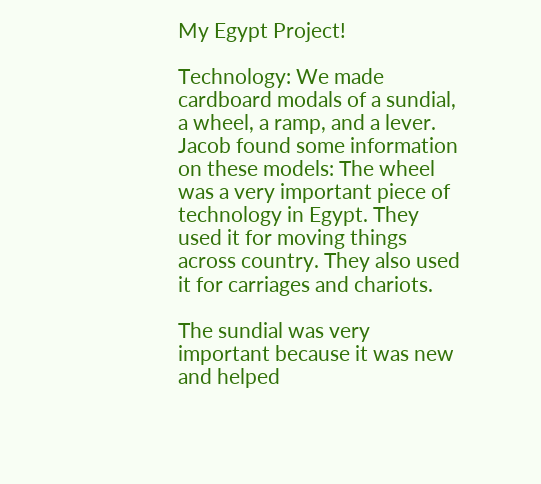My Egypt Project!

Technology: We made cardboard modals of a sundial, a wheel, a ramp, and a lever.  Jacob found some information on these models: The wheel was a very important piece of technology in Egypt. They used it for moving things across country. They also used it for carriages and chariots.

The sundial was very important because it was new and helped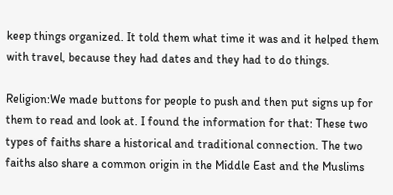keep things organized. It told them what time it was and it helped them with travel, because they had dates and they had to do things.

Religion:We made buttons for people to push and then put signs up for them to read and look at. I found the information for that: These two types of faiths share a historical and traditional connection. The two faiths also share a common origin in the Middle East and the Muslims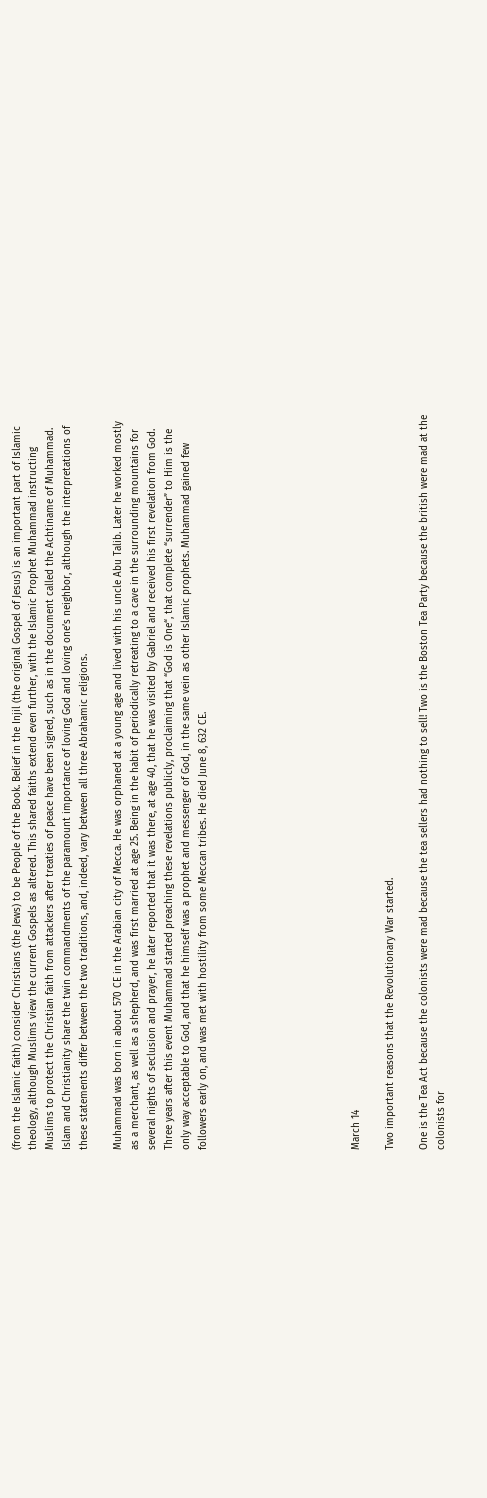(from the Islamic faith) consider Christians (the Jews) to be People of the Book. Belief in the Injil (the original Gospel of Jesus) is an important part of Islamic theology, although Muslims view the current Gospels as altered. This shared faiths extend even further, with the Islamic Prophet Muhammad instructing Muslims to protect the Christian faith from attackers after treaties of peace have been signed, such as in the document called the Achtiname of Muhammad. Islam and Christianity share the twin commandments of the paramount importance of loving God and loving one’s neighbor, although the interpretations of these statements differ between the two traditions, and, indeed, vary between all three Abrahamic religions.

Muhammad was born in about 570 CE in the Arabian city of Mecca. He was orphaned at a young age and lived with his uncle Abu Talib. Later he worked mostly as a merchant, as well as a shepherd, and was first married at age 25. Being in the habit of periodically retreating to a cave in the surrounding mountains for several nights of seclusion and prayer, he later reported that it was there, at age 40, that he was visited by Gabriel and received his first revelation from God. Three years after this event Muhammad started preaching these revelations publicly, proclaiming that “God is One“, that complete “surrender” to Him is the only way acceptable to God, and that he himself was a prophet and messenger of God, in the same vein as other Islamic prophets. Muhammad gained few followers early on, and was met with hostility from some Meccan tribes. He died June 8, 632 CE.








March 14

Two important reasons that the Revolutionary War started.

One is the Tea Act because the colonists were mad because the tea sellers had nothing to sell! Two is the Boston Tea Party because the british were mad at the colonists for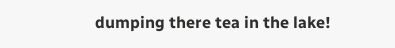dumping there tea in the lake!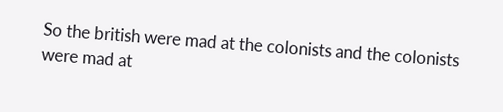So the british were mad at the colonists and the colonists were mad at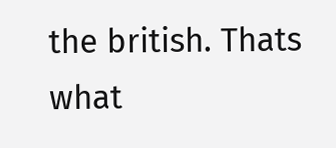the british. Thats what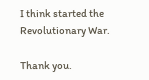I think started the Revolutionary War.

Thank you.